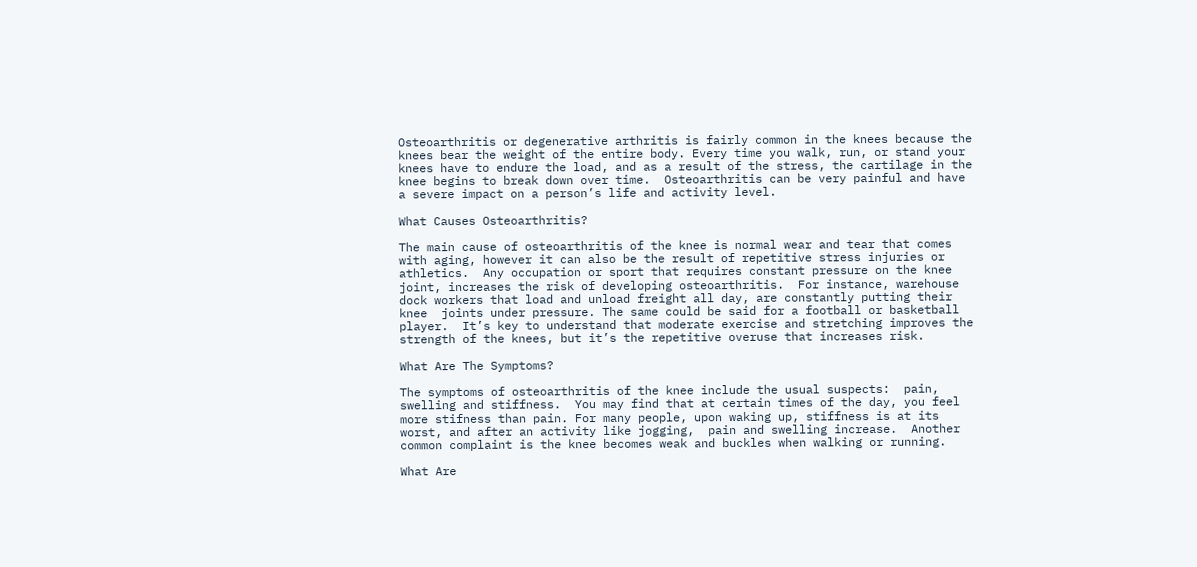Osteoarthritis or degenerative arthritis is fairly common in the knees because the knees bear the weight of the entire body. Every time you walk, run, or stand your knees have to endure the load, and as a result of the stress, the cartilage in the knee begins to break down over time.  Osteoarthritis can be very painful and have a severe impact on a person’s life and activity level.

What Causes Osteoarthritis?

The main cause of osteoarthritis of the knee is normal wear and tear that comes with aging, however it can also be the result of repetitive stress injuries or athletics.  Any occupation or sport that requires constant pressure on the knee joint, increases the risk of developing osteoarthritis.  For instance, warehouse dock workers that load and unload freight all day, are constantly putting their knee  joints under pressure. The same could be said for a football or basketball player.  It’s key to understand that moderate exercise and stretching improves the strength of the knees, but it’s the repetitive overuse that increases risk.

What Are The Symptoms?

The symptoms of osteoarthritis of the knee include the usual suspects:  pain, swelling and stiffness.  You may find that at certain times of the day, you feel more stifness than pain. For many people, upon waking up, stiffness is at its worst, and after an activity like jogging,  pain and swelling increase.  Another common complaint is the knee becomes weak and buckles when walking or running.

What Are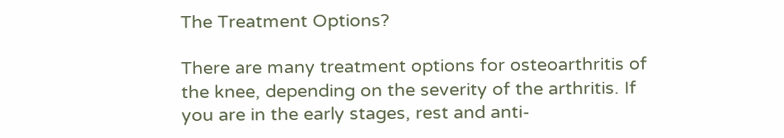The Treatment Options?

There are many treatment options for osteoarthritis of the knee, depending on the severity of the arthritis. If you are in the early stages, rest and anti-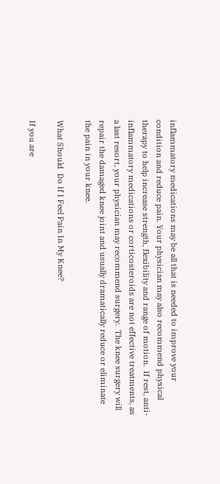inflammatory medications may be all that is needed to improve your condition and reduce pain. Your physician may also recommend physical therapy to help increase strength, flexibility and range of motion.  If rest, anti-inflammatory medications or corticosteroids are not effective treatments, as a last resort, your physician may recommend surgery.  The knee surgery will repair the damaged knee joint and usually dramatically reduce or eliminate the pain in your knee.

What Should  Do If I Feel Pain In My Knee?

If you are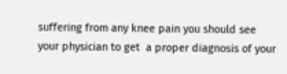suffering from any knee pain you should see your physician to get  a proper diagnosis of your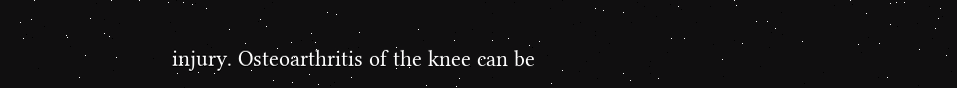injury. Osteoarthritis of the knee can be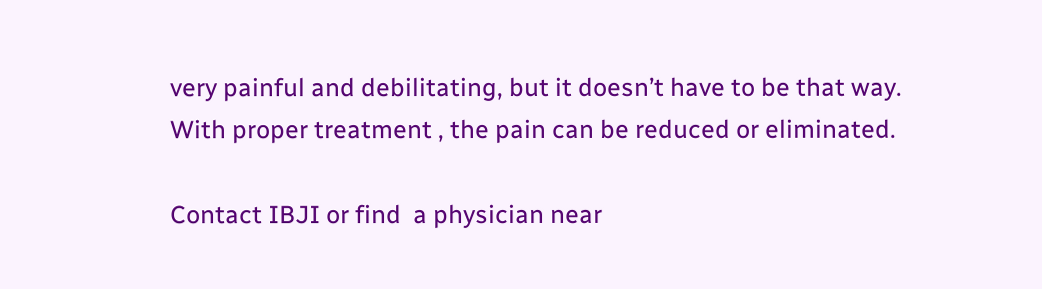very painful and debilitating, but it doesn’t have to be that way. With proper treatment , the pain can be reduced or eliminated.

Contact IBJI or find  a physician near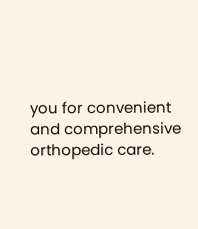you for convenient and comprehensive orthopedic care.